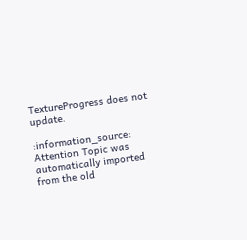TextureProgress does not update.

:information_source: Attention Topic was automatically imported from the old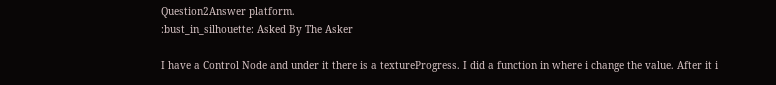Question2Answer platform.
:bust_in_silhouette: Asked By The Asker

I have a Control Node and under it there is a textureProgress. I did a function in where i change the value. After it i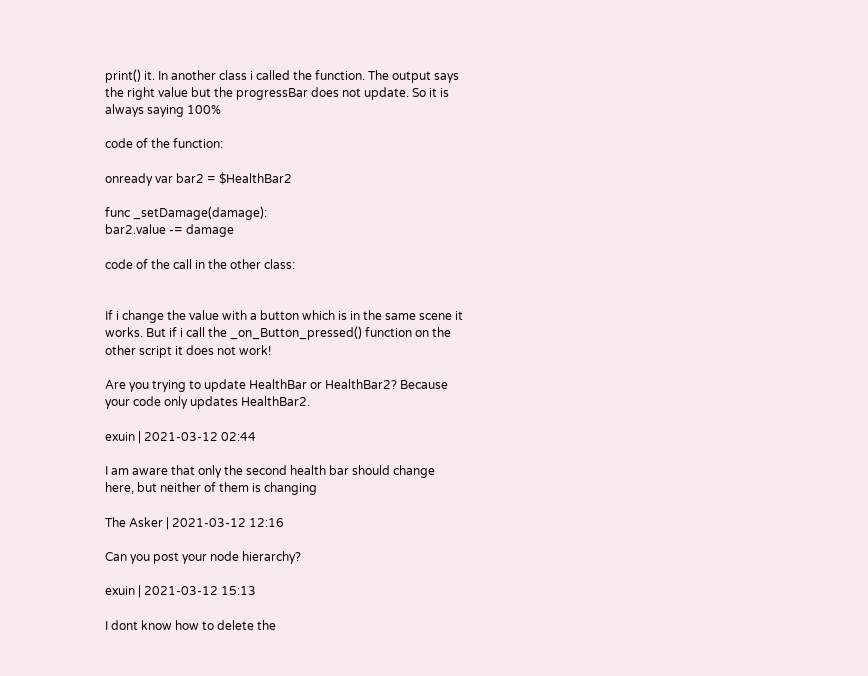print() it. In another class i called the function. The output says the right value but the progressBar does not update. So it is always saying 100%

code of the function:

onready var bar2 = $HealthBar2

func _setDamage(damage):
bar2.value -= damage

code of the call in the other class:


If i change the value with a button which is in the same scene it works. But if i call the _on_Button_pressed() function on the other script it does not work!

Are you trying to update HealthBar or HealthBar2? Because your code only updates HealthBar2.

exuin | 2021-03-12 02:44

I am aware that only the second health bar should change here, but neither of them is changing

The Asker | 2021-03-12 12:16

Can you post your node hierarchy?

exuin | 2021-03-12 15:13

I dont know how to delete the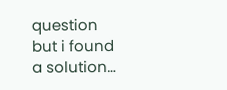question but i found a solution…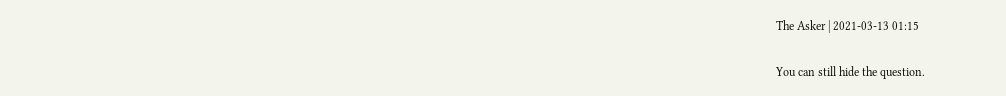The Asker | 2021-03-13 01:15

You can still hide the question.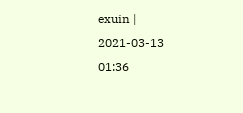exuin | 2021-03-13 01:36